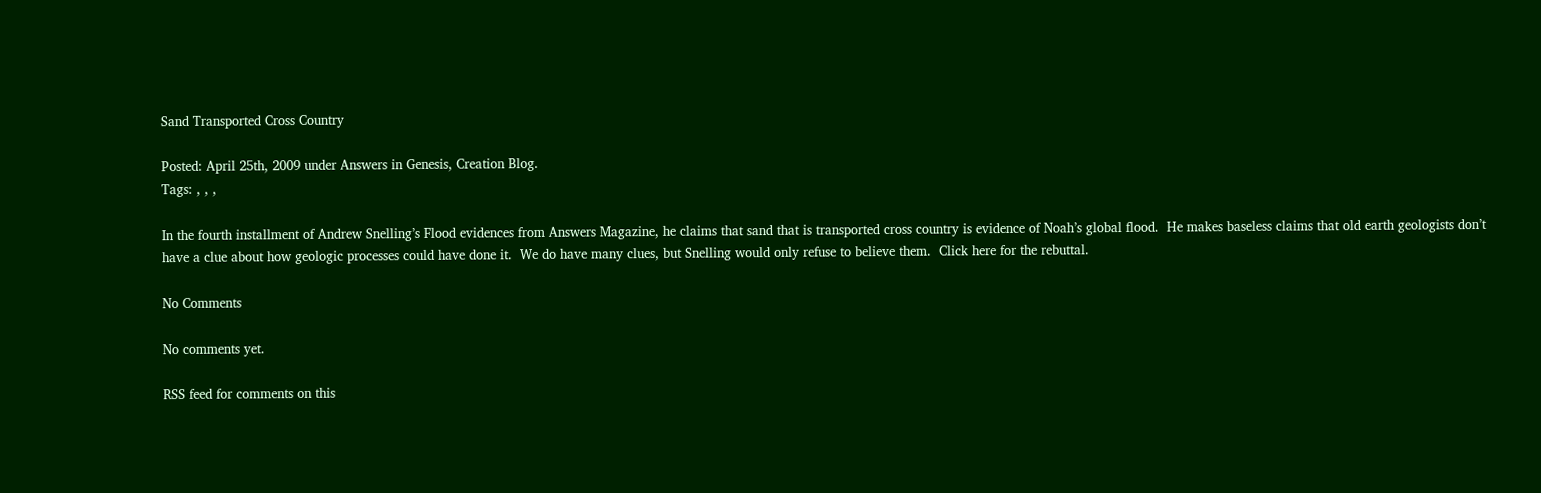Sand Transported Cross Country

Posted: April 25th, 2009 under Answers in Genesis, Creation Blog.
Tags: , , ,

In the fourth installment of Andrew Snelling’s Flood evidences from Answers Magazine, he claims that sand that is transported cross country is evidence of Noah’s global flood.  He makes baseless claims that old earth geologists don’t have a clue about how geologic processes could have done it.  We do have many clues, but Snelling would only refuse to believe them.  Click here for the rebuttal.

No Comments

No comments yet.

RSS feed for comments on this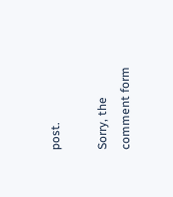post.

Sorry, the comment form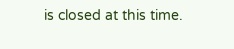is closed at this time.